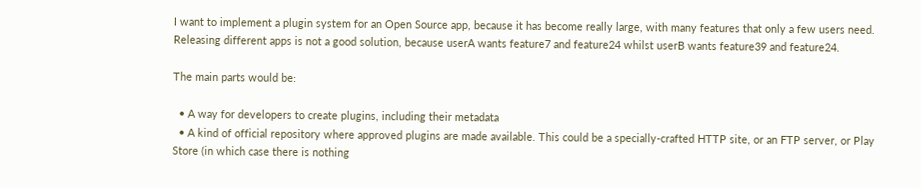I want to implement a plugin system for an Open Source app, because it has become really large, with many features that only a few users need. Releasing different apps is not a good solution, because userA wants feature7 and feature24 whilst userB wants feature39 and feature24.

The main parts would be:

  • A way for developers to create plugins, including their metadata
  • A kind of official repository where approved plugins are made available. This could be a specially-crafted HTTP site, or an FTP server, or Play Store (in which case there is nothing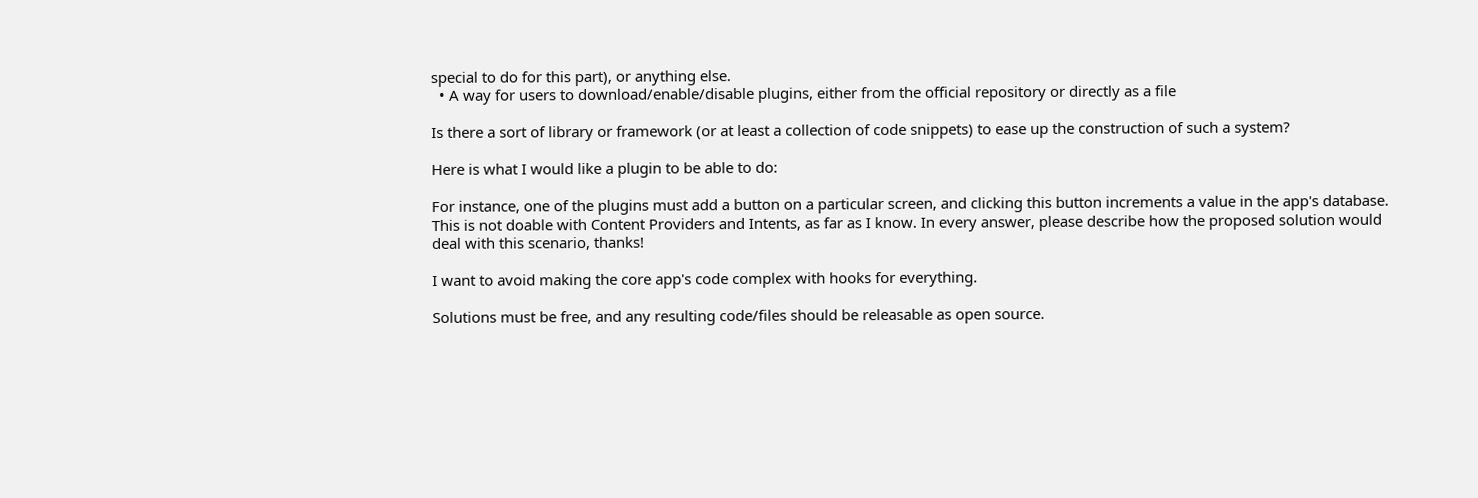special to do for this part), or anything else.
  • A way for users to download/enable/disable plugins, either from the official repository or directly as a file

Is there a sort of library or framework (or at least a collection of code snippets) to ease up the construction of such a system?

Here is what I would like a plugin to be able to do:

For instance, one of the plugins must add a button on a particular screen, and clicking this button increments a value in the app's database. This is not doable with Content Providers and Intents, as far as I know. In every answer, please describe how the proposed solution would deal with this scenario, thanks!

I want to avoid making the core app's code complex with hooks for everything.

Solutions must be free, and any resulting code/files should be releasable as open source.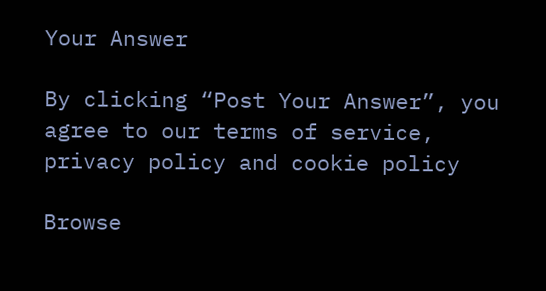Your Answer

By clicking “Post Your Answer”, you agree to our terms of service, privacy policy and cookie policy

Browse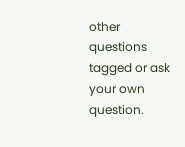other questions tagged or ask your own question.